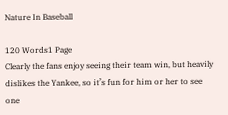Nature In Baseball

120 Words1 Page
Clearly the fans enjoy seeing their team win, but heavily dislikes the Yankee, so it’s fun for him or her to see one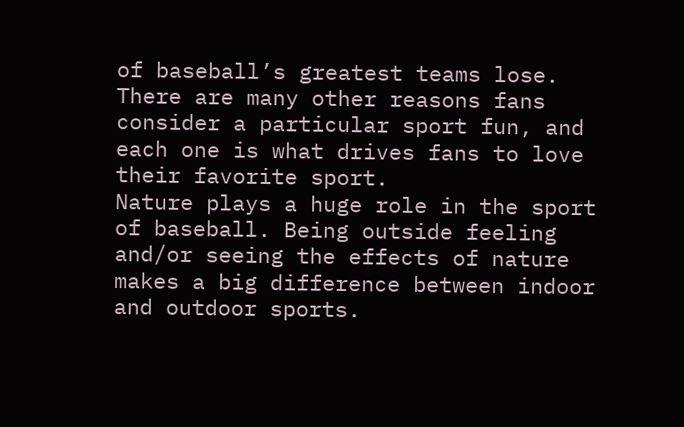of baseball’s greatest teams lose. There are many other reasons fans consider a particular sport fun, and each one is what drives fans to love their favorite sport.
Nature plays a huge role in the sport of baseball. Being outside feeling and/or seeing the effects of nature makes a big difference between indoor and outdoor sports.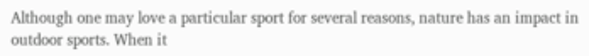Although one may love a particular sport for several reasons, nature has an impact in outdoor sports. When it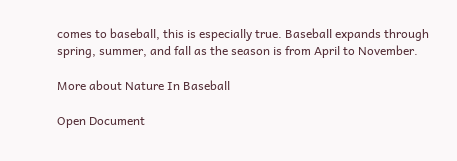comes to baseball, this is especially true. Baseball expands through spring, summer, and fall as the season is from April to November.

More about Nature In Baseball

Open Document